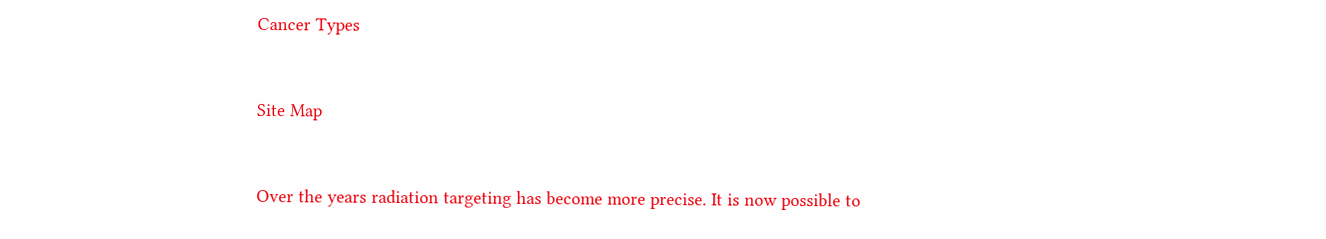Cancer Types


Site Map


Over the years radiation targeting has become more precise. It is now possible to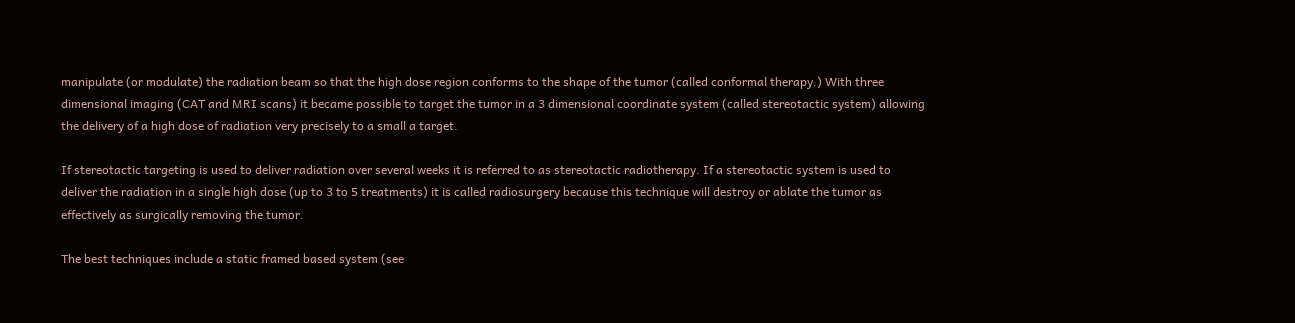manipulate (or modulate) the radiation beam so that the high dose region conforms to the shape of the tumor (called conformal therapy.) With three dimensional imaging (CAT and MRI scans) it became possible to target the tumor in a 3 dimensional coordinate system (called stereotactic system) allowing the delivery of a high dose of radiation very precisely to a small a target.

If stereotactic targeting is used to deliver radiation over several weeks it is referred to as stereotactic radiotherapy. If a stereotactic system is used to deliver the radiation in a single high dose (up to 3 to 5 treatments) it is called radiosurgery because this technique will destroy or ablate the tumor as effectively as surgically removing the tumor.

The best techniques include a static framed based system (see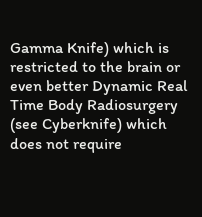Gamma Knife) which is restricted to the brain or even better Dynamic Real Time Body Radiosurgery (see Cyberknife) which does not require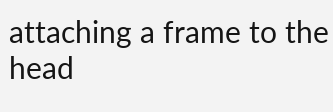attaching a frame to the head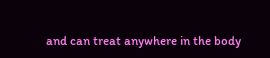and can treat anywhere in the body